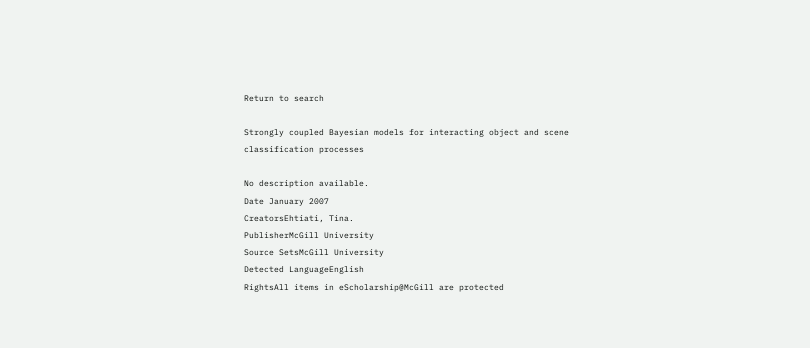Return to search

Strongly coupled Bayesian models for interacting object and scene classification processes

No description available.
Date January 2007
CreatorsEhtiati, Tina.
PublisherMcGill University
Source SetsMcGill University
Detected LanguageEnglish
RightsAll items in eScholarship@McGill are protected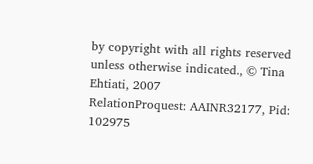by copyright with all rights reserved unless otherwise indicated., © Tina Ehtiati, 2007
RelationProquest: AAINR32177, Pid: 102975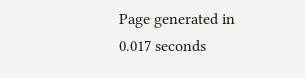Page generated in 0.017 seconds